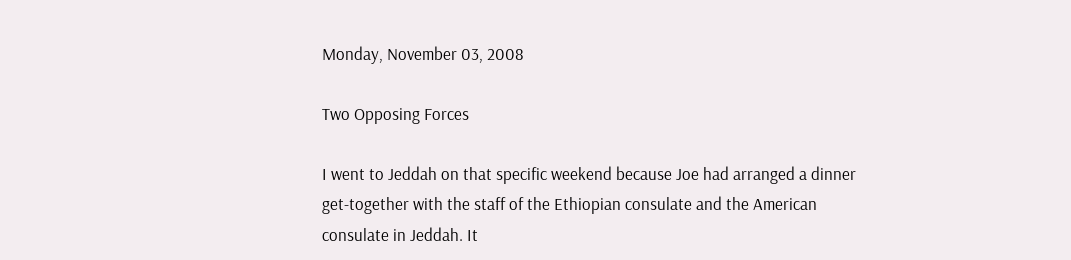Monday, November 03, 2008

Two Opposing Forces

I went to Jeddah on that specific weekend because Joe had arranged a dinner get-together with the staff of the Ethiopian consulate and the American consulate in Jeddah. It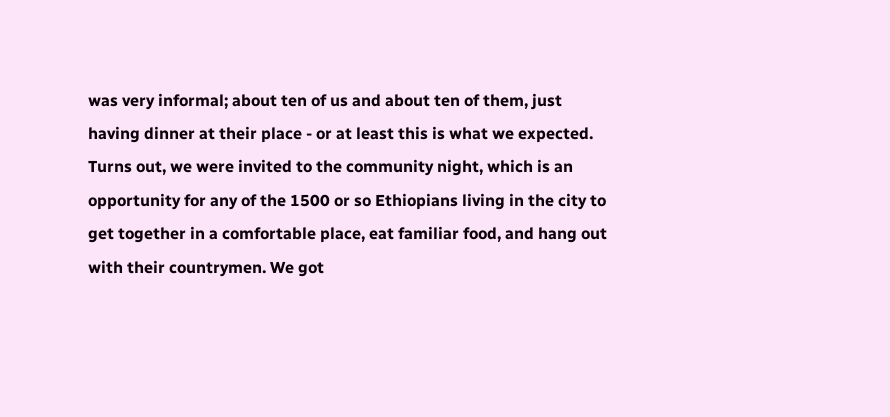was very informal; about ten of us and about ten of them, just having dinner at their place - or at least this is what we expected. Turns out, we were invited to the community night, which is an opportunity for any of the 1500 or so Ethiopians living in the city to get together in a comfortable place, eat familiar food, and hang out with their countrymen. We got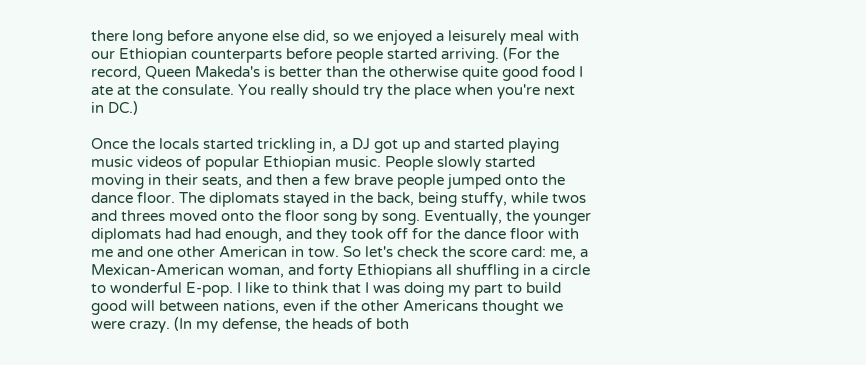there long before anyone else did, so we enjoyed a leisurely meal with our Ethiopian counterparts before people started arriving. (For the record, Queen Makeda's is better than the otherwise quite good food I ate at the consulate. You really should try the place when you're next in DC.)

Once the locals started trickling in, a DJ got up and started playing music videos of popular Ethiopian music. People slowly started moving in their seats, and then a few brave people jumped onto the dance floor. The diplomats stayed in the back, being stuffy, while twos and threes moved onto the floor song by song. Eventually, the younger diplomats had had enough, and they took off for the dance floor with me and one other American in tow. So let's check the score card: me, a Mexican-American woman, and forty Ethiopians all shuffling in a circle to wonderful E-pop. I like to think that I was doing my part to build good will between nations, even if the other Americans thought we were crazy. (In my defense, the heads of both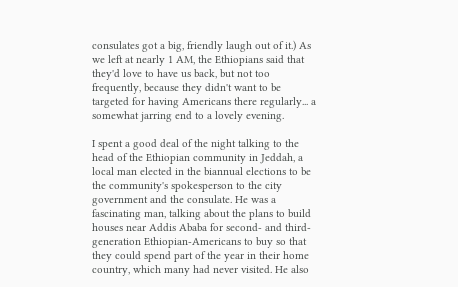consulates got a big, friendly laugh out of it.) As we left at nearly 1 AM, the Ethiopians said that they'd love to have us back, but not too frequently, because they didn't want to be targeted for having Americans there regularly... a somewhat jarring end to a lovely evening.

I spent a good deal of the night talking to the head of the Ethiopian community in Jeddah, a local man elected in the biannual elections to be the community's spokesperson to the city government and the consulate. He was a fascinating man, talking about the plans to build houses near Addis Ababa for second- and third-generation Ethiopian-Americans to buy so that they could spend part of the year in their home country, which many had never visited. He also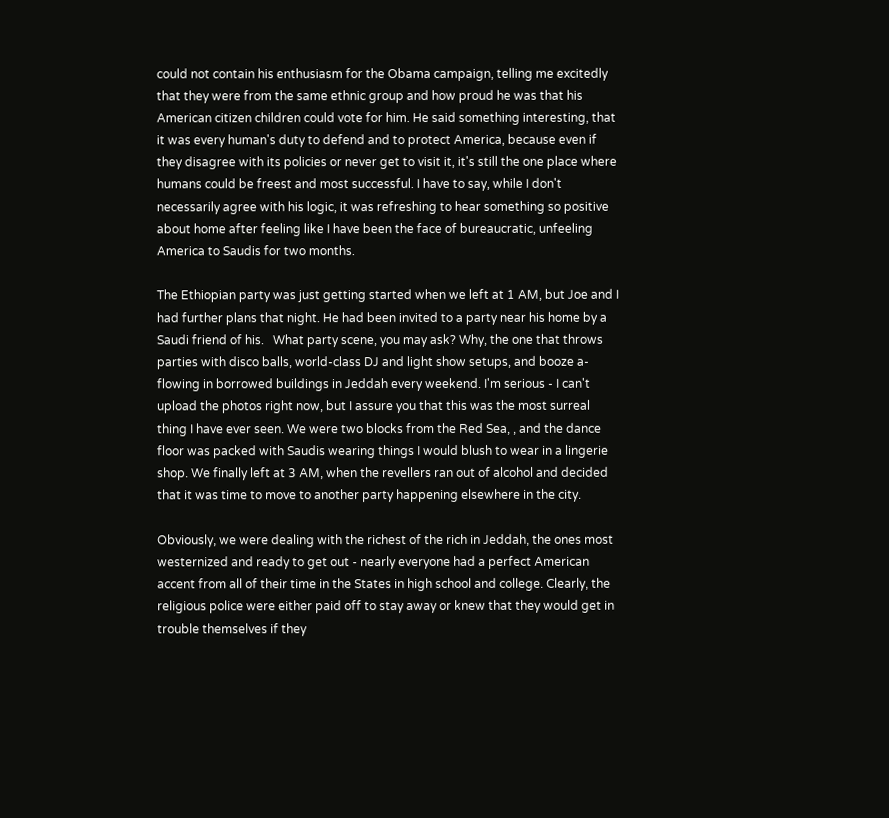could not contain his enthusiasm for the Obama campaign, telling me excitedly that they were from the same ethnic group and how proud he was that his American citizen children could vote for him. He said something interesting, that it was every human's duty to defend and to protect America, because even if they disagree with its policies or never get to visit it, it's still the one place where humans could be freest and most successful. I have to say, while I don't necessarily agree with his logic, it was refreshing to hear something so positive about home after feeling like I have been the face of bureaucratic, unfeeling America to Saudis for two months.

The Ethiopian party was just getting started when we left at 1 AM, but Joe and I had further plans that night. He had been invited to a party near his home by a Saudi friend of his.   What party scene, you may ask? Why, the one that throws parties with disco balls, world-class DJ and light show setups, and booze a-flowing in borrowed buildings in Jeddah every weekend. I'm serious - I can't upload the photos right now, but I assure you that this was the most surreal thing I have ever seen. We were two blocks from the Red Sea, , and the dance floor was packed with Saudis wearing things I would blush to wear in a lingerie shop. We finally left at 3 AM, when the revellers ran out of alcohol and decided that it was time to move to another party happening elsewhere in the city.

Obviously, we were dealing with the richest of the rich in Jeddah, the ones most westernized and ready to get out - nearly everyone had a perfect American accent from all of their time in the States in high school and college. Clearly, the religious police were either paid off to stay away or knew that they would get in trouble themselves if they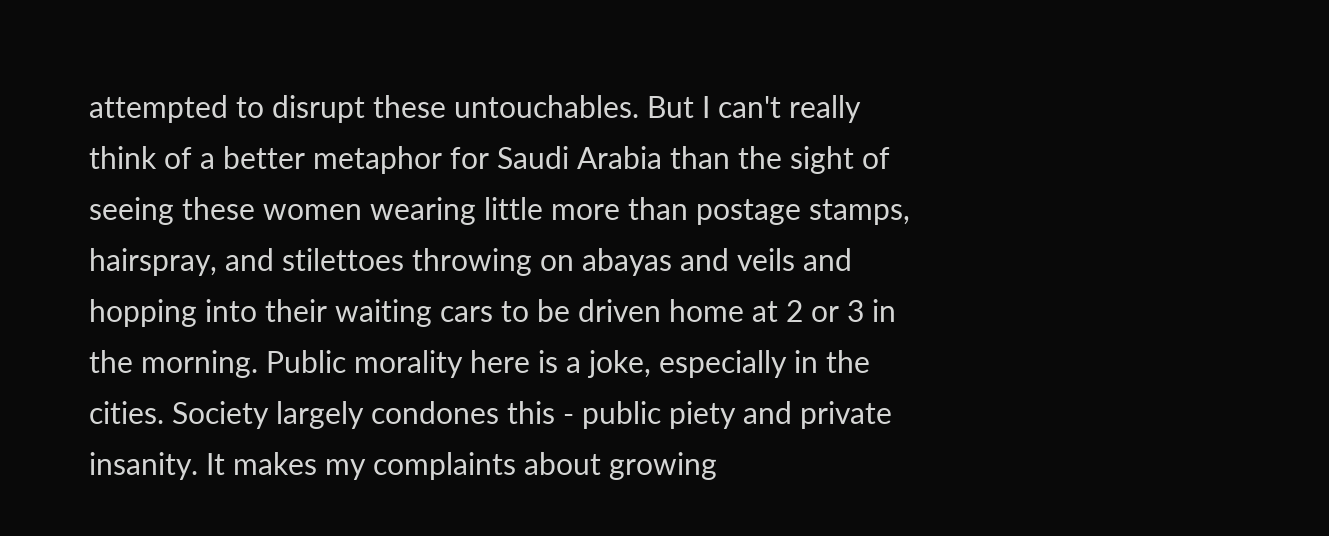attempted to disrupt these untouchables. But I can't really think of a better metaphor for Saudi Arabia than the sight of seeing these women wearing little more than postage stamps, hairspray, and stilettoes throwing on abayas and veils and hopping into their waiting cars to be driven home at 2 or 3 in the morning. Public morality here is a joke, especially in the cities. Society largely condones this - public piety and private insanity. It makes my complaints about growing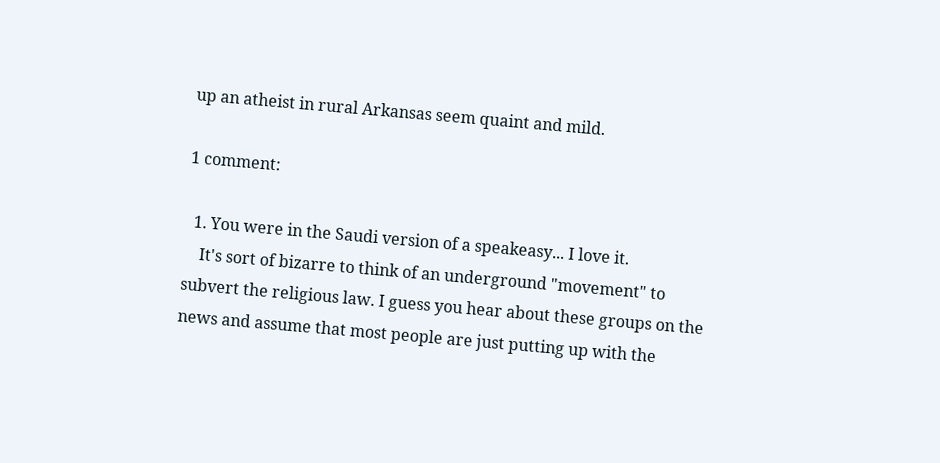up an atheist in rural Arkansas seem quaint and mild.

1 comment:

  1. You were in the Saudi version of a speakeasy... I love it.
    It's sort of bizarre to think of an underground "movement" to subvert the religious law. I guess you hear about these groups on the news and assume that most people are just putting up with the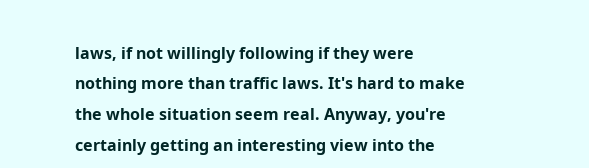laws, if not willingly following if they were nothing more than traffic laws. It's hard to make the whole situation seem real. Anyway, you're certainly getting an interesting view into the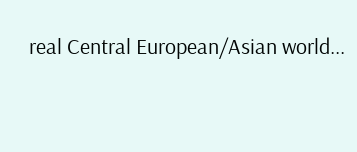real Central European/Asian world...